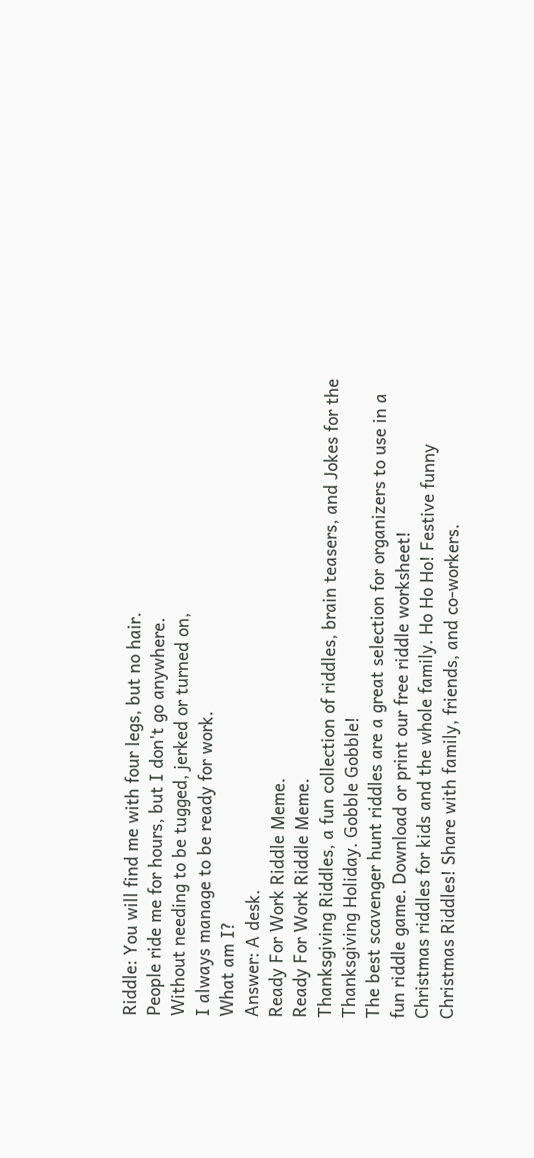Riddle: You will find me with four legs, but no hair.
People ride me for hours, but I don't go anywhere.
Without needing to be tugged, jerked or turned on,
I always manage to be ready for work.
What am I?
Answer: A desk.
Ready For Work Riddle Meme.
Ready For Work Riddle Meme.
Thanksgiving Riddles, a fun collection of riddles, brain teasers, and Jokes for the Thanksgiving Holiday. Gobble Gobble!
The best scavenger hunt riddles are a great selection for organizers to use in a fun riddle game. Download or print our free riddle worksheet!
Christmas riddles for kids and the whole family. Ho Ho Ho! Festive funny Christmas Riddles! Share with family, friends, and co-workers.